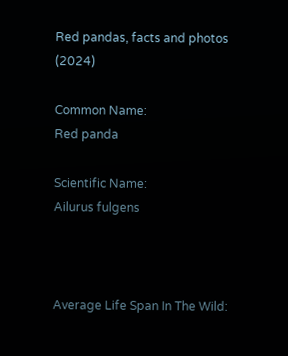Red pandas, facts and photos (2024)

Common Name:
Red panda

Scientific Name:
Ailurus fulgens



Average Life Span In The Wild: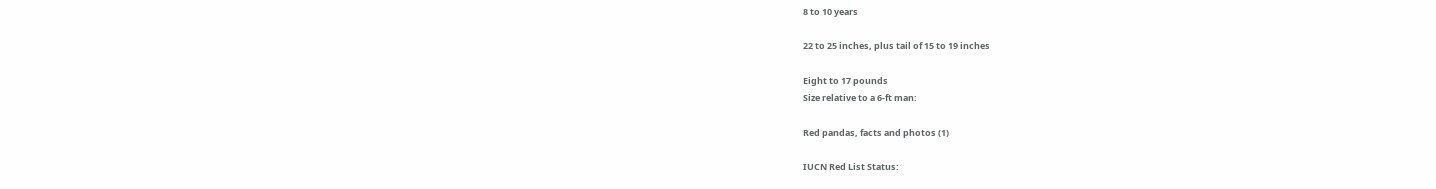8 to 10 years

22 to 25 inches, plus tail of 15 to 19 inches

Eight to 17 pounds
Size relative to a 6-ft man:

Red pandas, facts and photos (1)

IUCN Red List Status: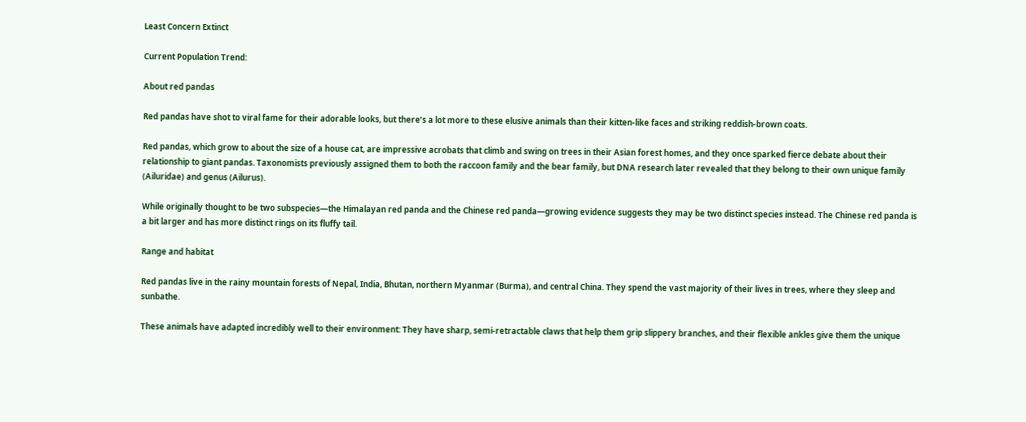Least Concern Extinct

Current Population Trend:

About red pandas

Red pandas have shot to viral fame for their adorable looks, but there’s a lot more to these elusive animals than their kitten-like faces and striking reddish-brown coats.

Red pandas, which grow to about the size of a house cat, are impressive acrobats that climb and swing on trees in their Asian forest homes, and they once sparked fierce debate about their relationship to giant pandas. Taxonomists previously assigned them to both the raccoon family and the bear family, but DNA research later revealed that they belong to their own unique family (Ailuridae) and genus (Ailurus).

While originally thought to be two subspecies—the Himalayan red panda and the Chinese red panda—growing evidence suggests they may be two distinct species instead. The Chinese red panda is a bit larger and has more distinct rings on its fluffy tail.

Range and habitat

Red pandas live in the rainy mountain forests of Nepal, India, Bhutan, northern Myanmar (Burma), and central China. They spend the vast majority of their lives in trees, where they sleep and sunbathe.

These animals have adapted incredibly well to their environment: They have sharp, semi-retractable claws that help them grip slippery branches, and their flexible ankles give them the unique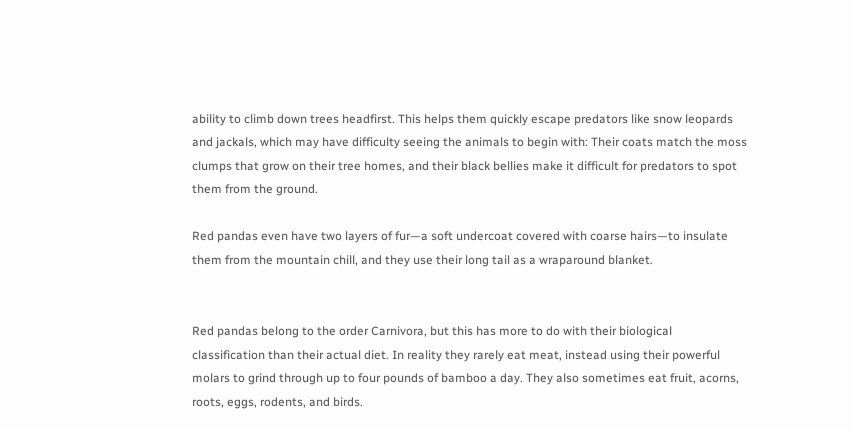ability to climb down trees headfirst. This helps them quickly escape predators like snow leopards and jackals, which may have difficulty seeing the animals to begin with: Their coats match the moss clumps that grow on their tree homes, and their black bellies make it difficult for predators to spot them from the ground.

Red pandas even have two layers of fur—a soft undercoat covered with coarse hairs—to insulate them from the mountain chill, and they use their long tail as a wraparound blanket.


Red pandas belong to the order Carnivora, but this has more to do with their biological classification than their actual diet. In reality they rarely eat meat, instead using their powerful molars to grind through up to four pounds of bamboo a day. They also sometimes eat fruit, acorns, roots, eggs, rodents, and birds.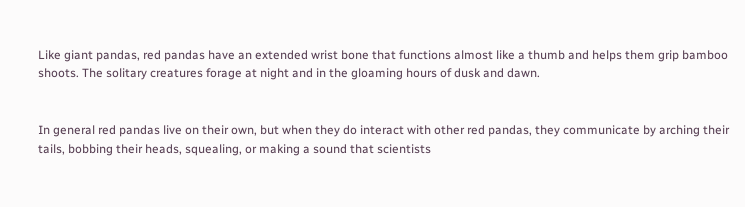Like giant pandas, red pandas have an extended wrist bone that functions almost like a thumb and helps them grip bamboo shoots. The solitary creatures forage at night and in the gloaming hours of dusk and dawn.


In general red pandas live on their own, but when they do interact with other red pandas, they communicate by arching their tails, bobbing their heads, squealing, or making a sound that scientists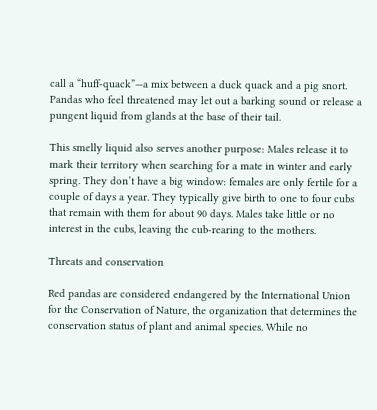call a “huff-quack”—a mix between a duck quack and a pig snort. Pandas who feel threatened may let out a barking sound or release a pungent liquid from glands at the base of their tail.

This smelly liquid also serves another purpose: Males release it to mark their territory when searching for a mate in winter and early spring. They don’t have a big window: females are only fertile for a couple of days a year. They typically give birth to one to four cubs that remain with them for about 90 days. Males take little or no interest in the cubs, leaving the cub-rearing to the mothers.

Threats and conservation

Red pandas are considered endangered by the International Union for the Conservation of Nature, the organization that determines the conservation status of plant and animal species. While no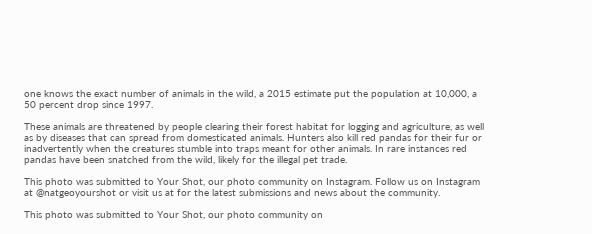one knows the exact number of animals in the wild, a 2015 estimate put the population at 10,000, a 50 percent drop since 1997.

These animals are threatened by people clearing their forest habitat for logging and agriculture, as well as by diseases that can spread from domesticated animals. Hunters also kill red pandas for their fur or inadvertently when the creatures stumble into traps meant for other animals. In rare instances red pandas have been snatched from the wild, likely for the illegal pet trade.

This photo was submitted to Your Shot, our photo community on Instagram. Follow us on Instagram at @natgeoyourshot or visit us at for the latest submissions and news about the community.

This photo was submitted to Your Shot, our photo community on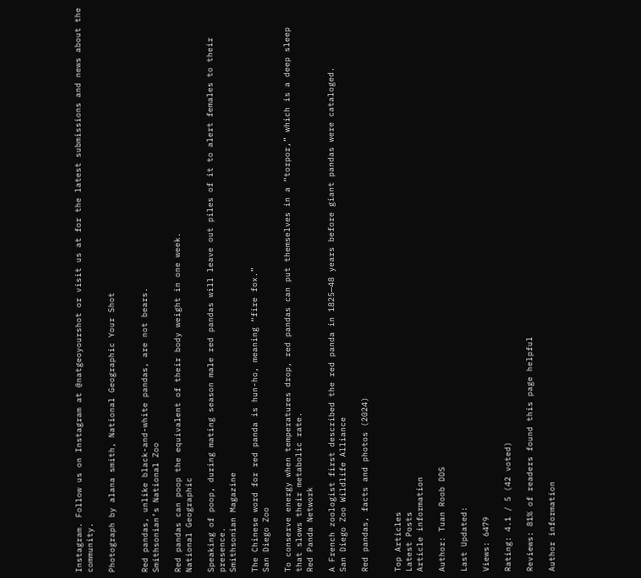Instagram. Follow us on Instagram at @natgeoyourshot or visit us at for the latest submissions and news about the community.

Photograph by alana smith, National Geographic Your Shot


Red pandas, unlike black-and-white pandas, are not bears.
Smithsonian’s National Zoo

Red pandas can poop the equivalent of their body weight in one week.
National Geographic

Speaking of poop, during mating season male red pandas will leave out piles of it to alert females to their presence.
Smithsonian Magazine

The Chinese word for red panda is hun-ho, meaning “fire fox.”
San Diego Zoo

To conserve energy when temperatures drop, red pandas can put themselves in a “torpor,” which is a deep sleep that slows their metabolic rate.
Red Panda Network

A French zoologist first described the red panda in 1825—48 years before giant pandas were cataloged.
San Diego Zoo Wildlife Alliance

Red pandas, facts and photos (2024)


Top Articles
Latest Posts
Article information

Author: Tuan Roob DDS

Last Updated:

Views: 6479

Rating: 4.1 / 5 (42 voted)

Reviews: 81% of readers found this page helpful

Author information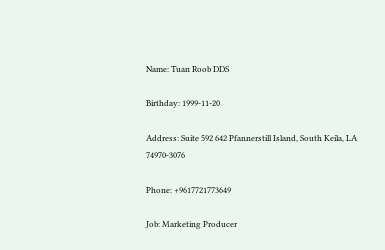Name: Tuan Roob DDS

Birthday: 1999-11-20

Address: Suite 592 642 Pfannerstill Island, South Keila, LA 74970-3076

Phone: +9617721773649

Job: Marketing Producer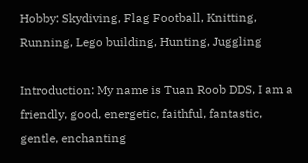Hobby: Skydiving, Flag Football, Knitting, Running, Lego building, Hunting, Juggling

Introduction: My name is Tuan Roob DDS, I am a friendly, good, energetic, faithful, fantastic, gentle, enchanting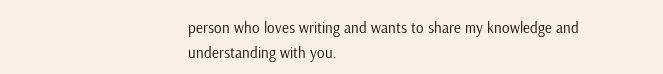person who loves writing and wants to share my knowledge and understanding with you.